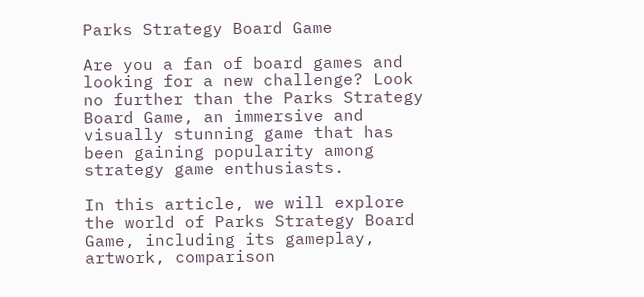Parks Strategy Board Game

Are you a fan of board games and looking for a new challenge? Look no further than the Parks Strategy Board Game, an immersive and visually stunning game that has been gaining popularity among strategy game enthusiasts.

In this article, we will explore the world of Parks Strategy Board Game, including its gameplay, artwork, comparison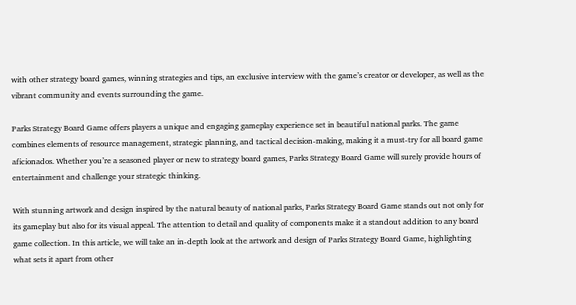with other strategy board games, winning strategies and tips, an exclusive interview with the game’s creator or developer, as well as the vibrant community and events surrounding the game.

Parks Strategy Board Game offers players a unique and engaging gameplay experience set in beautiful national parks. The game combines elements of resource management, strategic planning, and tactical decision-making, making it a must-try for all board game aficionados. Whether you’re a seasoned player or new to strategy board games, Parks Strategy Board Game will surely provide hours of entertainment and challenge your strategic thinking.

With stunning artwork and design inspired by the natural beauty of national parks, Parks Strategy Board Game stands out not only for its gameplay but also for its visual appeal. The attention to detail and quality of components make it a standout addition to any board game collection. In this article, we will take an in-depth look at the artwork and design of Parks Strategy Board Game, highlighting what sets it apart from other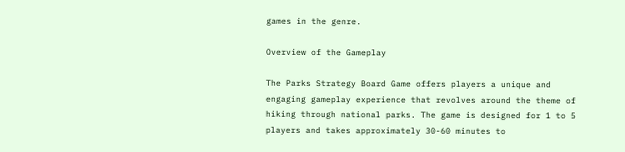games in the genre.

Overview of the Gameplay

The Parks Strategy Board Game offers players a unique and engaging gameplay experience that revolves around the theme of hiking through national parks. The game is designed for 1 to 5 players and takes approximately 30-60 minutes to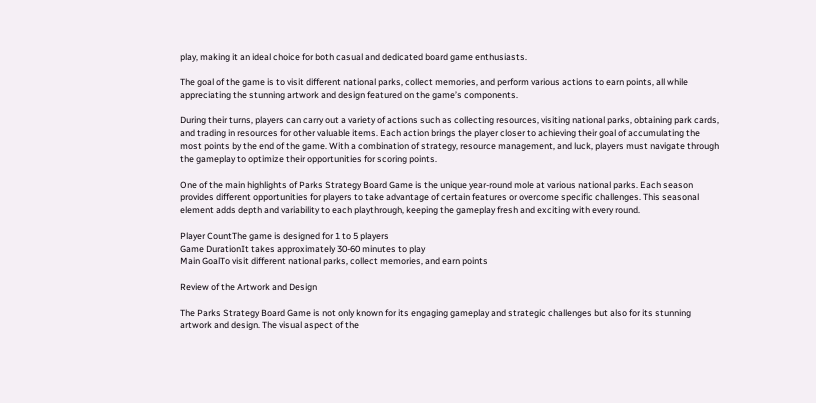play, making it an ideal choice for both casual and dedicated board game enthusiasts.

The goal of the game is to visit different national parks, collect memories, and perform various actions to earn points, all while appreciating the stunning artwork and design featured on the game’s components.

During their turns, players can carry out a variety of actions such as collecting resources, visiting national parks, obtaining park cards, and trading in resources for other valuable items. Each action brings the player closer to achieving their goal of accumulating the most points by the end of the game. With a combination of strategy, resource management, and luck, players must navigate through the gameplay to optimize their opportunities for scoring points.

One of the main highlights of Parks Strategy Board Game is the unique year-round mole at various national parks. Each season provides different opportunities for players to take advantage of certain features or overcome specific challenges. This seasonal element adds depth and variability to each playthrough, keeping the gameplay fresh and exciting with every round.

Player CountThe game is designed for 1 to 5 players
Game DurationIt takes approximately 30-60 minutes to play
Main GoalTo visit different national parks, collect memories, and earn points

Review of the Artwork and Design

The Parks Strategy Board Game is not only known for its engaging gameplay and strategic challenges but also for its stunning artwork and design. The visual aspect of the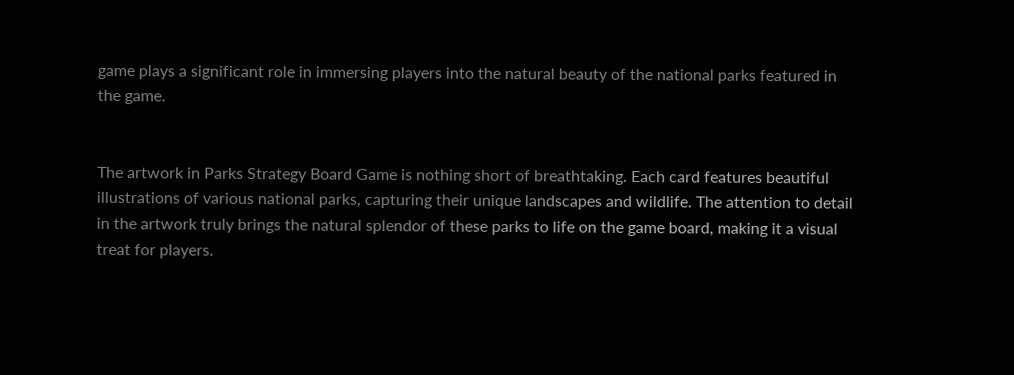game plays a significant role in immersing players into the natural beauty of the national parks featured in the game.


The artwork in Parks Strategy Board Game is nothing short of breathtaking. Each card features beautiful illustrations of various national parks, capturing their unique landscapes and wildlife. The attention to detail in the artwork truly brings the natural splendor of these parks to life on the game board, making it a visual treat for players.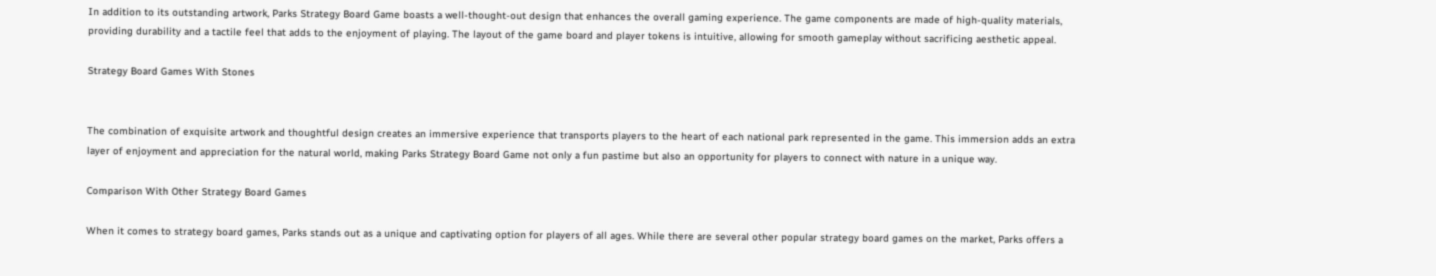In addition to its outstanding artwork, Parks Strategy Board Game boasts a well-thought-out design that enhances the overall gaming experience. The game components are made of high-quality materials, providing durability and a tactile feel that adds to the enjoyment of playing. The layout of the game board and player tokens is intuitive, allowing for smooth gameplay without sacrificing aesthetic appeal.

Strategy Board Games With Stones


The combination of exquisite artwork and thoughtful design creates an immersive experience that transports players to the heart of each national park represented in the game. This immersion adds an extra layer of enjoyment and appreciation for the natural world, making Parks Strategy Board Game not only a fun pastime but also an opportunity for players to connect with nature in a unique way.

Comparison With Other Strategy Board Games

When it comes to strategy board games, Parks stands out as a unique and captivating option for players of all ages. While there are several other popular strategy board games on the market, Parks offers a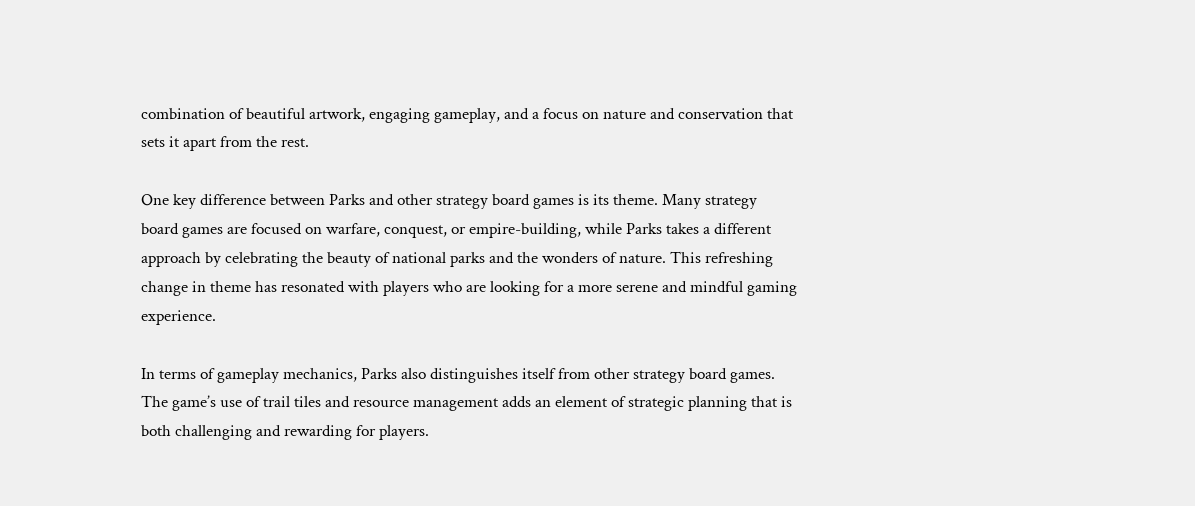combination of beautiful artwork, engaging gameplay, and a focus on nature and conservation that sets it apart from the rest.

One key difference between Parks and other strategy board games is its theme. Many strategy board games are focused on warfare, conquest, or empire-building, while Parks takes a different approach by celebrating the beauty of national parks and the wonders of nature. This refreshing change in theme has resonated with players who are looking for a more serene and mindful gaming experience.

In terms of gameplay mechanics, Parks also distinguishes itself from other strategy board games. The game’s use of trail tiles and resource management adds an element of strategic planning that is both challenging and rewarding for players.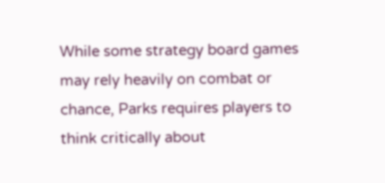While some strategy board games may rely heavily on combat or chance, Parks requires players to think critically about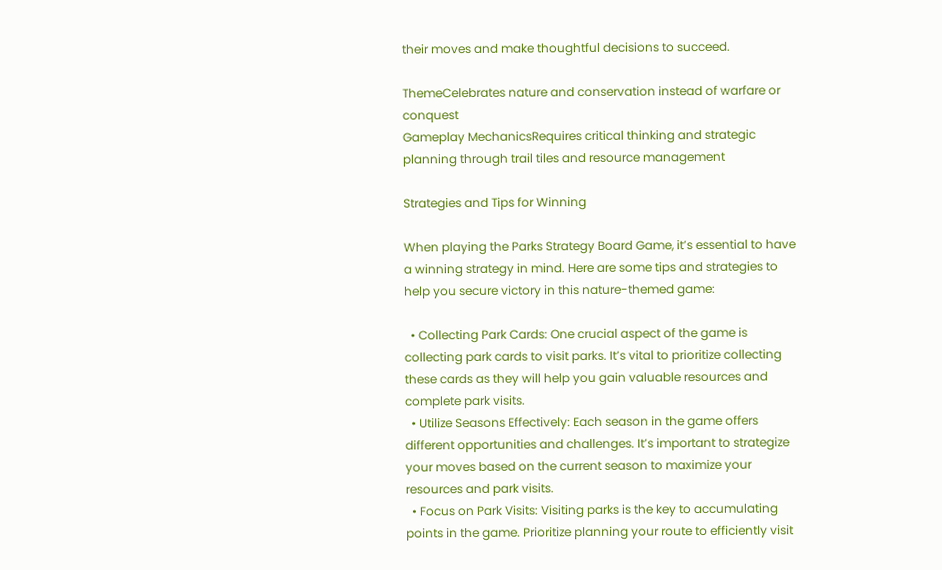their moves and make thoughtful decisions to succeed.

ThemeCelebrates nature and conservation instead of warfare or conquest
Gameplay MechanicsRequires critical thinking and strategic planning through trail tiles and resource management

Strategies and Tips for Winning

When playing the Parks Strategy Board Game, it’s essential to have a winning strategy in mind. Here are some tips and strategies to help you secure victory in this nature-themed game:

  • Collecting Park Cards: One crucial aspect of the game is collecting park cards to visit parks. It’s vital to prioritize collecting these cards as they will help you gain valuable resources and complete park visits.
  • Utilize Seasons Effectively: Each season in the game offers different opportunities and challenges. It’s important to strategize your moves based on the current season to maximize your resources and park visits.
  • Focus on Park Visits: Visiting parks is the key to accumulating points in the game. Prioritize planning your route to efficiently visit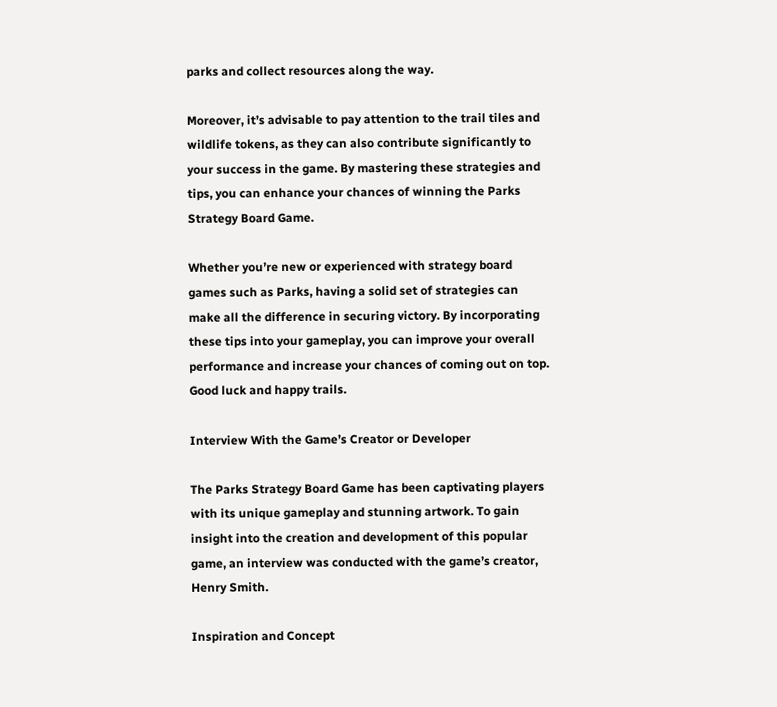parks and collect resources along the way.

Moreover, it’s advisable to pay attention to the trail tiles and wildlife tokens, as they can also contribute significantly to your success in the game. By mastering these strategies and tips, you can enhance your chances of winning the Parks Strategy Board Game.

Whether you’re new or experienced with strategy board games such as Parks, having a solid set of strategies can make all the difference in securing victory. By incorporating these tips into your gameplay, you can improve your overall performance and increase your chances of coming out on top. Good luck and happy trails.

Interview With the Game’s Creator or Developer

The Parks Strategy Board Game has been captivating players with its unique gameplay and stunning artwork. To gain insight into the creation and development of this popular game, an interview was conducted with the game’s creator, Henry Smith.

Inspiration and Concept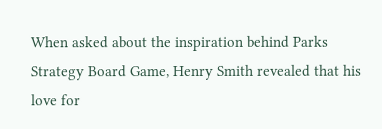When asked about the inspiration behind Parks Strategy Board Game, Henry Smith revealed that his love for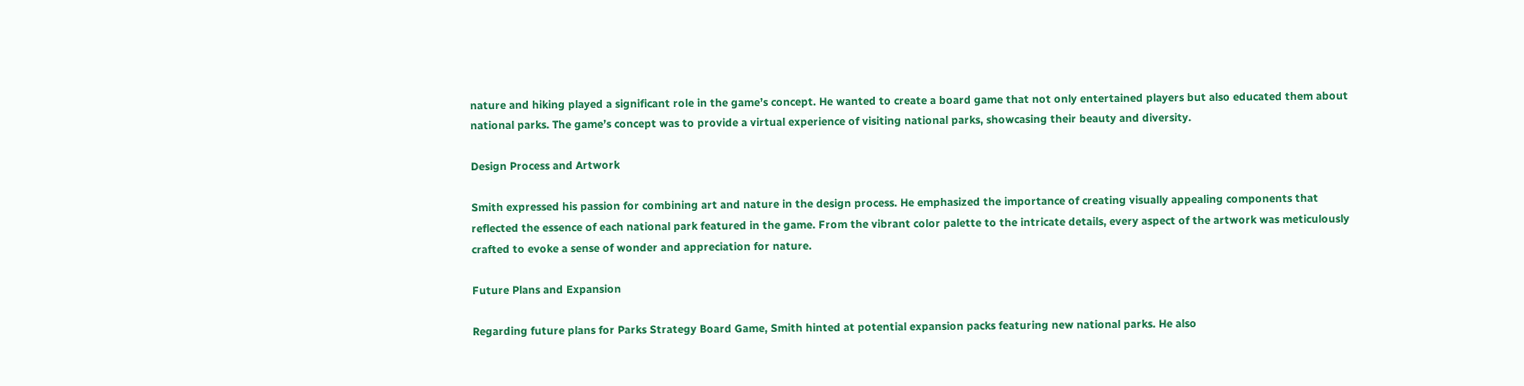nature and hiking played a significant role in the game’s concept. He wanted to create a board game that not only entertained players but also educated them about national parks. The game’s concept was to provide a virtual experience of visiting national parks, showcasing their beauty and diversity.

Design Process and Artwork

Smith expressed his passion for combining art and nature in the design process. He emphasized the importance of creating visually appealing components that reflected the essence of each national park featured in the game. From the vibrant color palette to the intricate details, every aspect of the artwork was meticulously crafted to evoke a sense of wonder and appreciation for nature.

Future Plans and Expansion

Regarding future plans for Parks Strategy Board Game, Smith hinted at potential expansion packs featuring new national parks. He also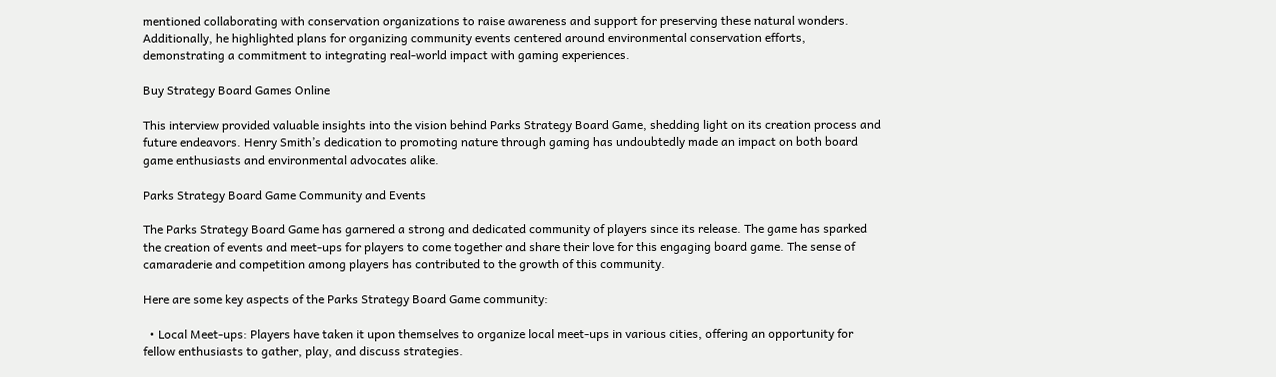mentioned collaborating with conservation organizations to raise awareness and support for preserving these natural wonders. Additionally, he highlighted plans for organizing community events centered around environmental conservation efforts, demonstrating a commitment to integrating real-world impact with gaming experiences.

Buy Strategy Board Games Online

This interview provided valuable insights into the vision behind Parks Strategy Board Game, shedding light on its creation process and future endeavors. Henry Smith’s dedication to promoting nature through gaming has undoubtedly made an impact on both board game enthusiasts and environmental advocates alike.

Parks Strategy Board Game Community and Events

The Parks Strategy Board Game has garnered a strong and dedicated community of players since its release. The game has sparked the creation of events and meet-ups for players to come together and share their love for this engaging board game. The sense of camaraderie and competition among players has contributed to the growth of this community.

Here are some key aspects of the Parks Strategy Board Game community:

  • Local Meet-ups: Players have taken it upon themselves to organize local meet-ups in various cities, offering an opportunity for fellow enthusiasts to gather, play, and discuss strategies.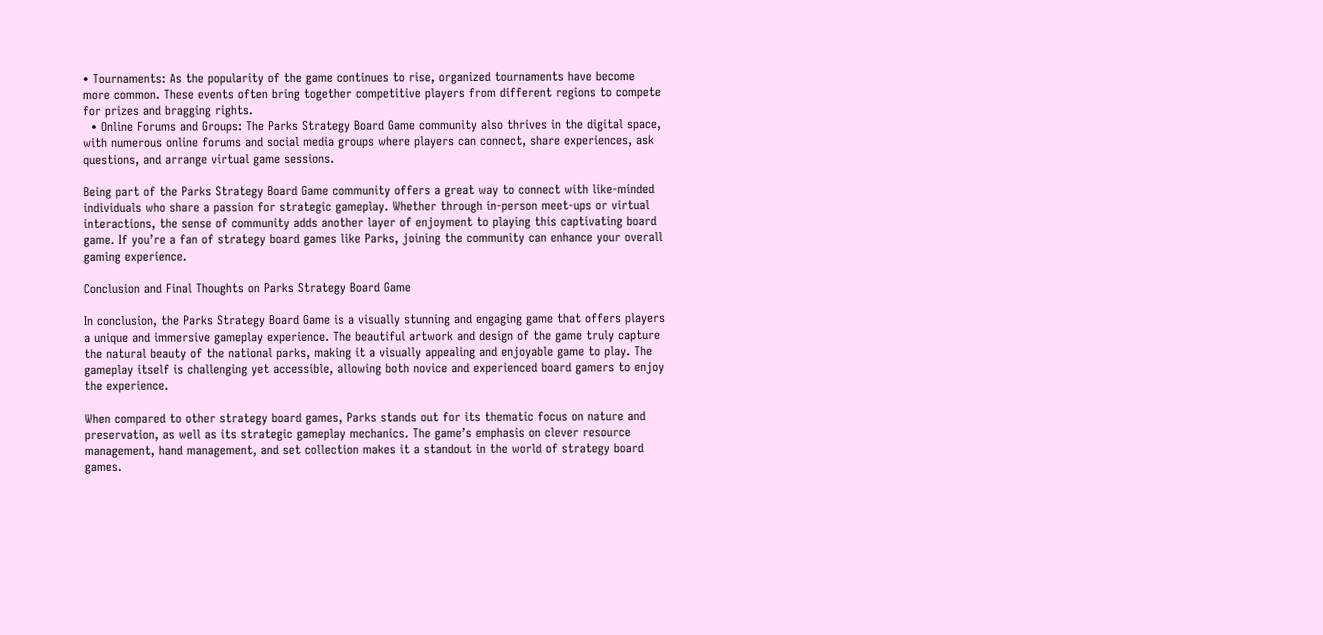• Tournaments: As the popularity of the game continues to rise, organized tournaments have become more common. These events often bring together competitive players from different regions to compete for prizes and bragging rights.
  • Online Forums and Groups: The Parks Strategy Board Game community also thrives in the digital space, with numerous online forums and social media groups where players can connect, share experiences, ask questions, and arrange virtual game sessions.

Being part of the Parks Strategy Board Game community offers a great way to connect with like-minded individuals who share a passion for strategic gameplay. Whether through in-person meet-ups or virtual interactions, the sense of community adds another layer of enjoyment to playing this captivating board game. If you’re a fan of strategy board games like Parks, joining the community can enhance your overall gaming experience.

Conclusion and Final Thoughts on Parks Strategy Board Game

In conclusion, the Parks Strategy Board Game is a visually stunning and engaging game that offers players a unique and immersive gameplay experience. The beautiful artwork and design of the game truly capture the natural beauty of the national parks, making it a visually appealing and enjoyable game to play. The gameplay itself is challenging yet accessible, allowing both novice and experienced board gamers to enjoy the experience.

When compared to other strategy board games, Parks stands out for its thematic focus on nature and preservation, as well as its strategic gameplay mechanics. The game’s emphasis on clever resource management, hand management, and set collection makes it a standout in the world of strategy board games.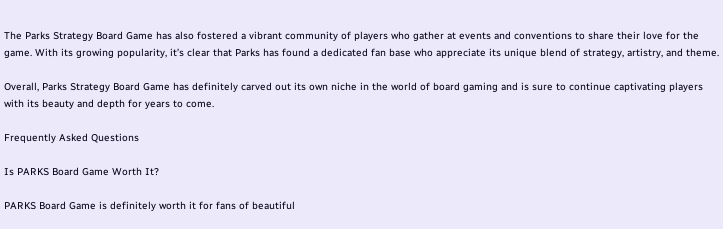The Parks Strategy Board Game has also fostered a vibrant community of players who gather at events and conventions to share their love for the game. With its growing popularity, it’s clear that Parks has found a dedicated fan base who appreciate its unique blend of strategy, artistry, and theme.

Overall, Parks Strategy Board Game has definitely carved out its own niche in the world of board gaming and is sure to continue captivating players with its beauty and depth for years to come.

Frequently Asked Questions

Is PARKS Board Game Worth It?

PARKS Board Game is definitely worth it for fans of beautiful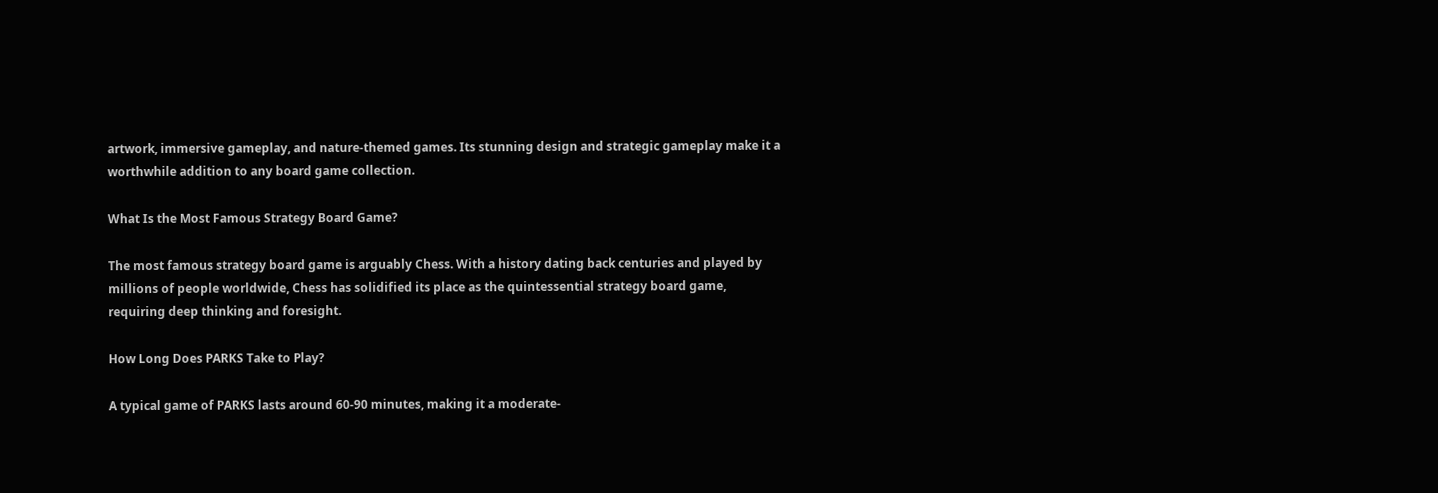artwork, immersive gameplay, and nature-themed games. Its stunning design and strategic gameplay make it a worthwhile addition to any board game collection.

What Is the Most Famous Strategy Board Game?

The most famous strategy board game is arguably Chess. With a history dating back centuries and played by millions of people worldwide, Chess has solidified its place as the quintessential strategy board game, requiring deep thinking and foresight.

How Long Does PARKS Take to Play?

A typical game of PARKS lasts around 60-90 minutes, making it a moderate-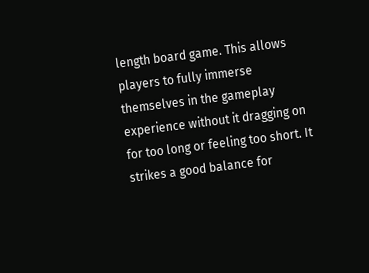length board game. This allows players to fully immerse themselves in the gameplay experience without it dragging on for too long or feeling too short. It strikes a good balance for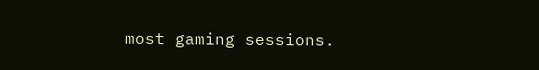most gaming sessions.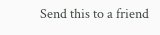Send this to a friend